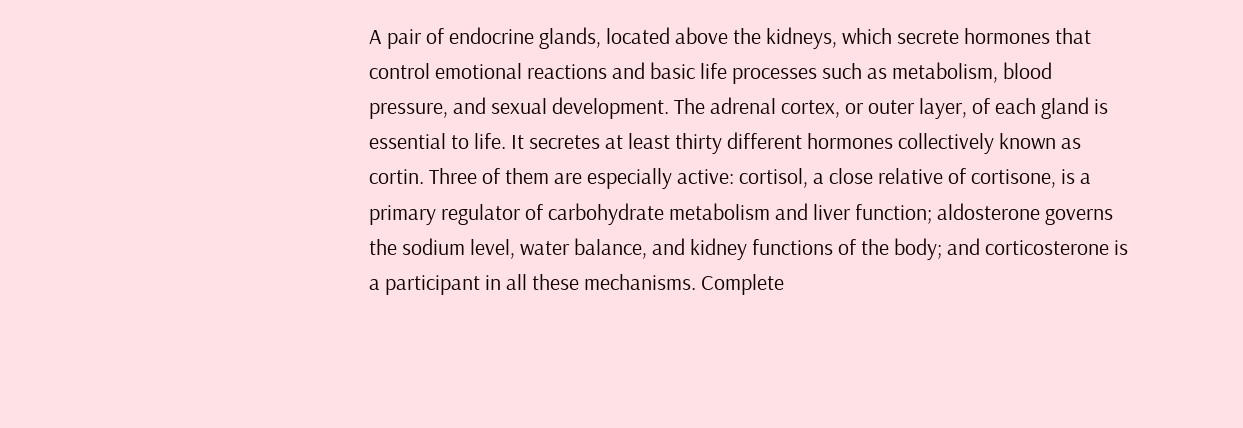A pair of endocrine glands, located above the kidneys, which secrete hormones that control emotional reactions and basic life processes such as metabolism, blood pressure, and sexual development. The adrenal cortex, or outer layer, of each gland is essential to life. It secretes at least thirty different hormones collectively known as cortin. Three of them are especially active: cortisol, a close relative of cortisone, is a primary regulator of carbohydrate metabolism and liver function; aldosterone governs the sodium level, water balance, and kidney functions of the body; and corticosterone is a participant in all these mechanisms. Complete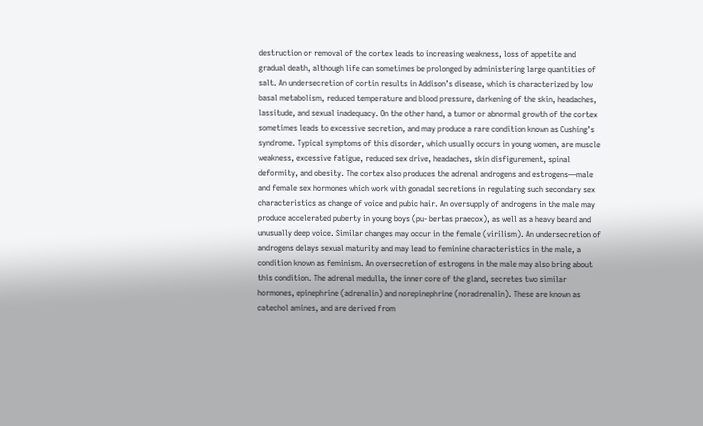destruction or removal of the cortex leads to increasing weakness, loss of appetite and gradual death, although life can sometimes be prolonged by administering large quantities of salt. An undersecretion of cortin results in Addison’s disease, which is characterized by low basal metabolism, reduced temperature and blood pressure, darkening of the skin, headaches, lassitude, and sexual inadequacy. On the other hand, a tumor or abnormal growth of the cortex sometimes leads to excessive secretion, and may produce a rare condition known as Cushing’s syndrome. Typical symptoms of this disorder, which usually occurs in young women, are muscle weakness, excessive fatigue, reduced sex drive, headaches, skin disfigurement, spinal deformity, and obesity. The cortex also produces the adrenal androgens and estrogens—male and female sex hormones which work with gonadal secretions in regulating such secondary sex characteristics as change of voice and pubic hair. An oversupply of androgens in the male may produce accelerated puberty in young boys (pu- bertas praecox), as well as a heavy beard and unusually deep voice. Similar changes may occur in the female (virilism). An undersecretion of androgens delays sexual maturity and may lead to feminine characteristics in the male, a condition known as feminism. An oversecretion of estrogens in the male may also bring about this condition. The adrenal medulla, the inner core of the gland, secretes two similar hormones, epinephrine (adrenalin) and norepinephrine (noradrenalin). These are known as catechol amines, and are derived from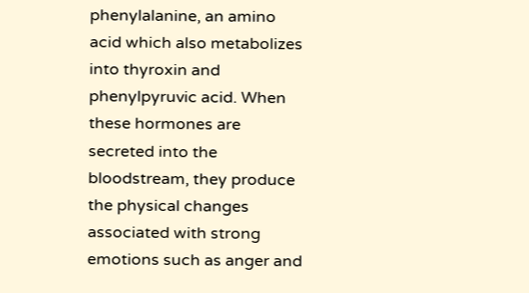phenylalanine, an amino acid which also metabolizes into thyroxin and phenylpyruvic acid. When these hormones are secreted into the bloodstream, they produce the physical changes associated with strong emotions such as anger and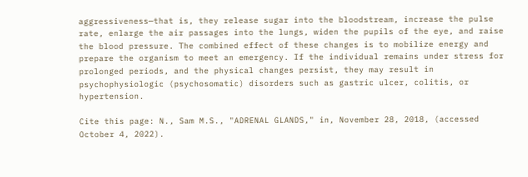aggressiveness—that is, they release sugar into the bloodstream, increase the pulse rate, enlarge the air passages into the lungs, widen the pupils of the eye, and raise the blood pressure. The combined effect of these changes is to mobilize energy and prepare the organism to meet an emergency. If the individual remains under stress for prolonged periods, and the physical changes persist, they may result in psychophysiologic (psychosomatic) disorders such as gastric ulcer, colitis, or hypertension.

Cite this page: N., Sam M.S., "ADRENAL GLANDS," in, November 28, 2018, (accessed October 4, 2022).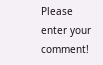Please enter your comment!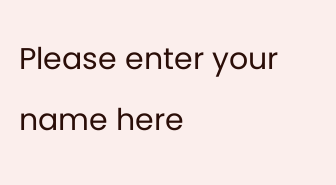Please enter your name here